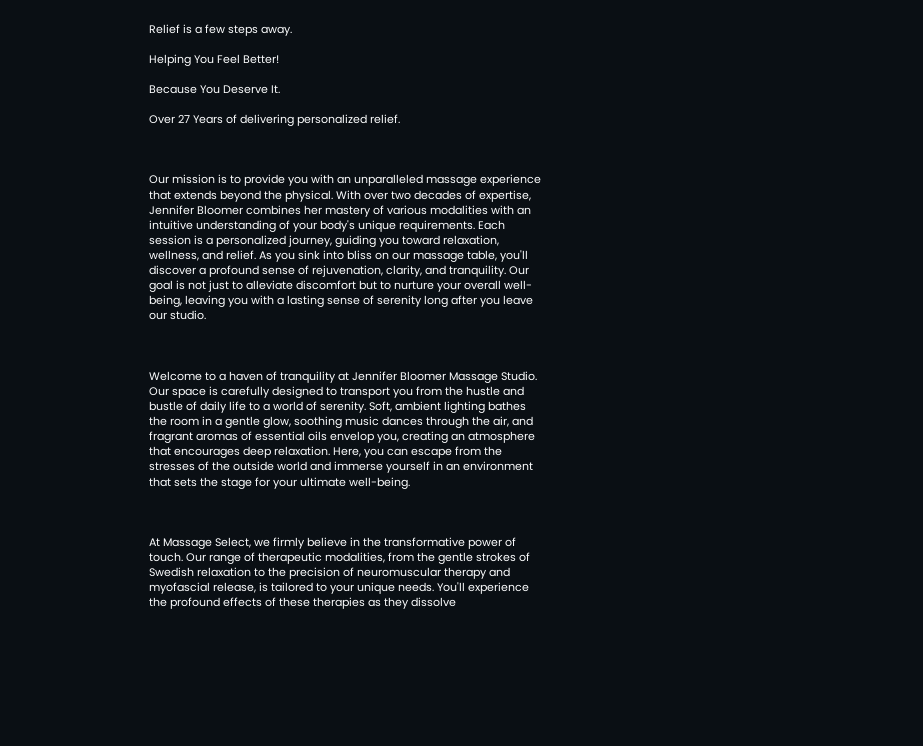Relief is a few steps away.

Helping You Feel Better!

Because You Deserve It.

Over 27 Years of delivering personalized relief.



Our mission is to provide you with an unparalleled massage experience that extends beyond the physical. With over two decades of expertise, Jennifer Bloomer combines her mastery of various modalities with an intuitive understanding of your body's unique requirements. Each session is a personalized journey, guiding you toward relaxation, wellness, and relief. As you sink into bliss on our massage table, you'll discover a profound sense of rejuvenation, clarity, and tranquility. Our goal is not just to alleviate discomfort but to nurture your overall well-being, leaving you with a lasting sense of serenity long after you leave our studio.



Welcome to a haven of tranquility at Jennifer Bloomer Massage Studio. Our space is carefully designed to transport you from the hustle and bustle of daily life to a world of serenity. Soft, ambient lighting bathes the room in a gentle glow, soothing music dances through the air, and fragrant aromas of essential oils envelop you, creating an atmosphere that encourages deep relaxation. Here, you can escape from the stresses of the outside world and immerse yourself in an environment that sets the stage for your ultimate well-being.



At Massage Select, we firmly believe in the transformative power of touch. Our range of therapeutic modalities, from the gentle strokes of Swedish relaxation to the precision of neuromuscular therapy and myofascial release, is tailored to your unique needs. You'll experience the profound effects of these therapies as they dissolve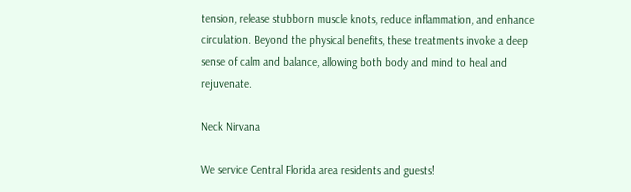tension, release stubborn muscle knots, reduce inflammation, and enhance circulation. Beyond the physical benefits, these treatments invoke a deep sense of calm and balance, allowing both body and mind to heal and rejuvenate.

Neck Nirvana

We service Central Florida area residents and guests!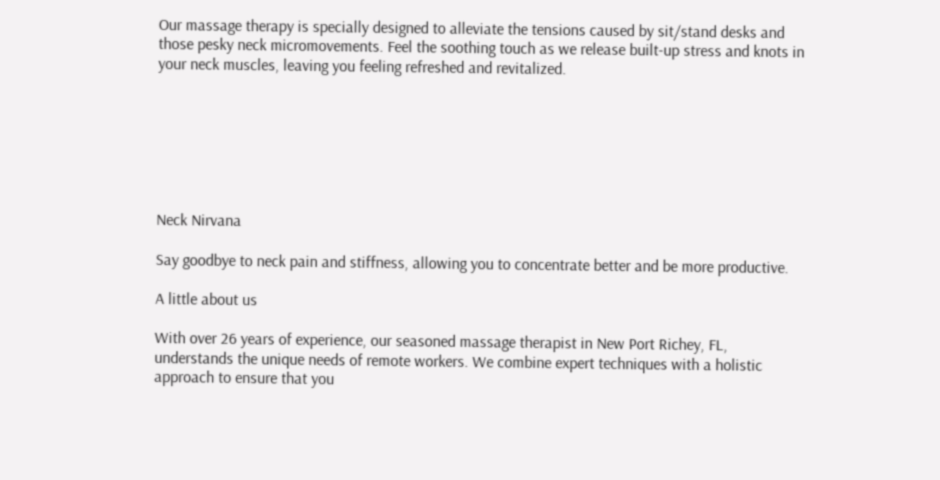Our massage therapy is specially designed to alleviate the tensions caused by sit/stand desks and those pesky neck micromovements. Feel the soothing touch as we release built-up stress and knots in your neck muscles, leaving you feeling refreshed and revitalized.







Neck Nirvana

Say goodbye to neck pain and stiffness, allowing you to concentrate better and be more productive.

A little about us

With over 26 years of experience, our seasoned massage therapist in New Port Richey, FL, understands the unique needs of remote workers. We combine expert techniques with a holistic approach to ensure that you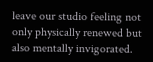leave our studio feeling not only physically renewed but also mentally invigorated.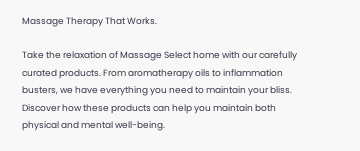Massage Therapy That Works.

Take the relaxation of Massage Select home with our carefully curated products. From aromatherapy oils to inflammation busters, we have everything you need to maintain your bliss. Discover how these products can help you maintain both physical and mental well-being.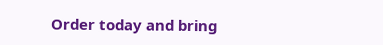Order today and bring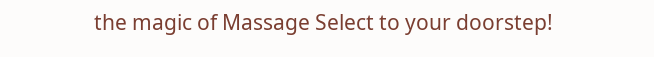the magic of Massage Select to your doorstep!